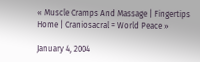« Muscle Cramps And Massage | Fingertips Home | Craniosacral = World Peace »

January 4, 2004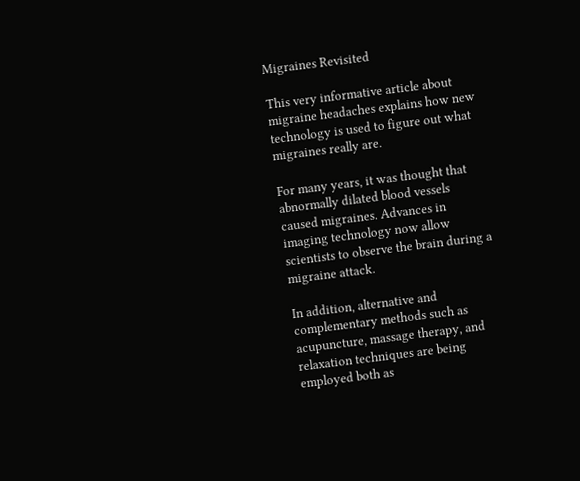Migraines Revisited

This very informative article about migraine headaches explains how new technology is used to figure out what migraines really are.

For many years, it was thought that abnormally dilated blood vessels caused migraines. Advances in imaging technology now allow scientists to observe the brain during a migraine attack.

In addition, alternative and complementary methods such as acupuncture, massage therapy, and relaxation techniques are being employed both as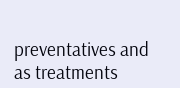preventatives and as treatments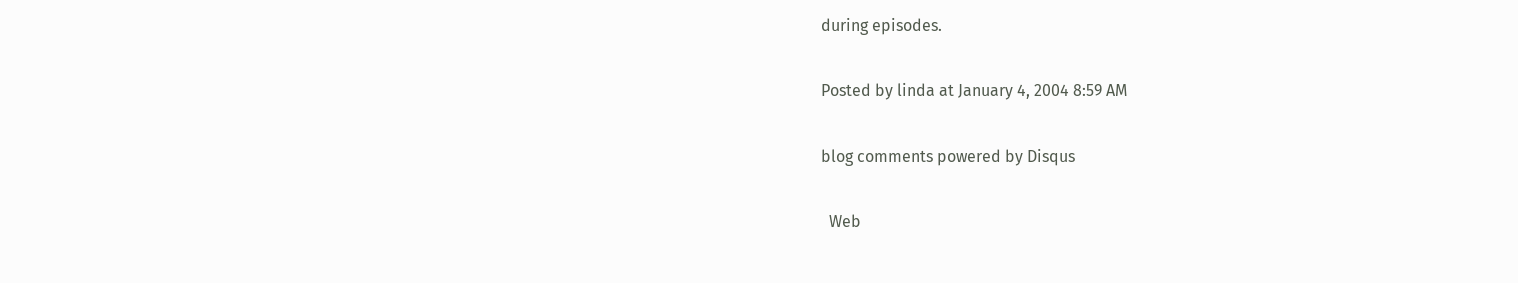during episodes.

Posted by linda at January 4, 2004 8:59 AM

blog comments powered by Disqus

  Web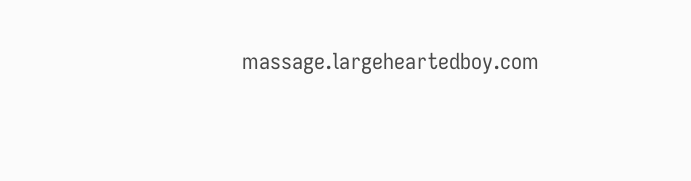massage.largeheartedboy.com